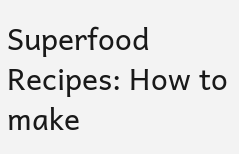Superfood Recipes: How to make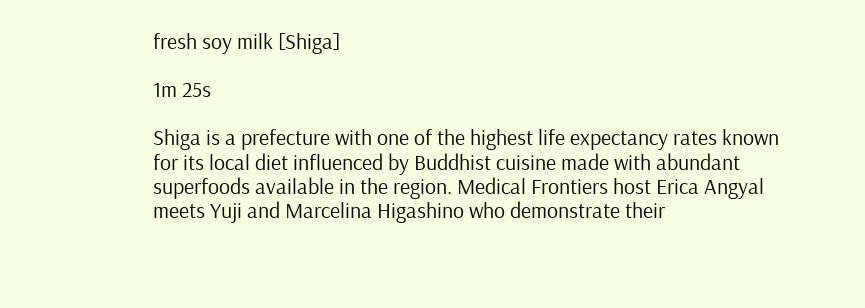fresh soy milk [Shiga]

1m 25s

Shiga is a prefecture with one of the highest life expectancy rates known for its local diet influenced by Buddhist cuisine made with abundant superfoods available in the region. Medical Frontiers host Erica Angyal meets Yuji and Marcelina Higashino who demonstrate their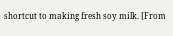shortcut to making fresh soy milk. [From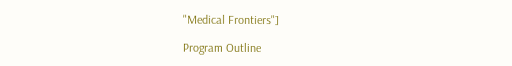"Medical Frontiers"]

Program Outline